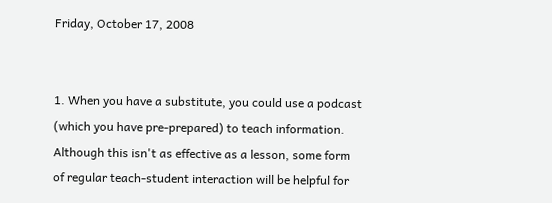Friday, October 17, 2008


1. When you have a substitute, you could use a podcast (which you have pre-prepared) to teach information. Although this isn't as effective as a lesson, some form of regular teach-student interaction will be helpful for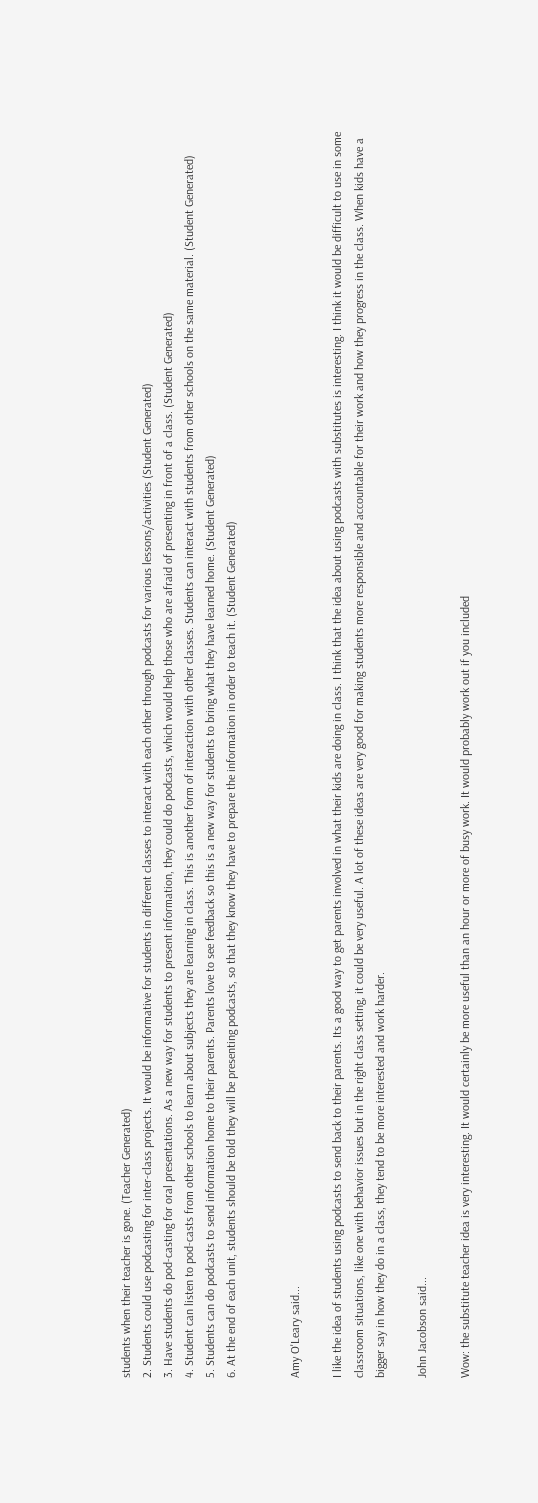students when their teacher is gone. (Teacher Generated)
2. Students could use podcasting for inter-class projects. It would be informative for students in different classes to interact with each other through podcasts for various lessons/activities (Student Generated)
3. Have students do pod-casting for oral presentations. As a new way for students to present information, they could do podcasts, which would help those who are afraid of presenting in front of a class. (Student Generated)
4. Student can listen to pod-casts from other schools to learn about subjects they are learning in class. This is another form of interaction with other classes. Students can interact with students from other schools on the same material. (Student Generated)
5. Students can do podcasts to send information home to their parents. Parents love to see feedback so this is a new way for students to bring what they have learned home. (Student Generated)
6. At the end of each unit, students should be told they will be presenting podcasts, so that they know they have to prepare the information in order to teach it. (Student Generated)


Amy O'Leary said...

I like the idea of students using podcasts to send back to their parents. Its a good way to get parents involved in what their kids are doing in class. I think that the idea about using podcasts with substitutes is interesting. I think it would be difficult to use in some classroom situations, like one with behavior issues but in the right class setting, it could be very useful. A lot of these ideas are very good for making students more responsible and accountable for their work and how they progress in the class. When kids have a bigger say in how they do in a class, they tend to be more interested and work harder.

John Jacobson said...

Wow: the substitute teacher idea is very interesting. It would certainly be more useful than an hour or more of busy work. It would probably work out if you included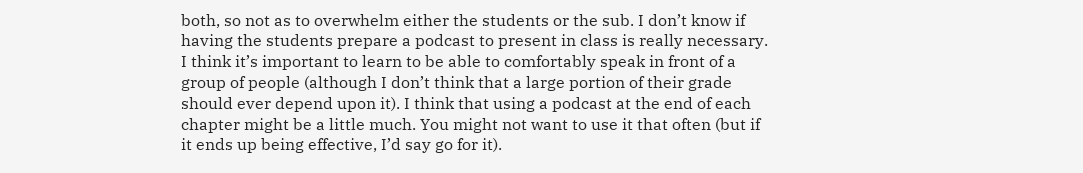both, so not as to overwhelm either the students or the sub. I don’t know if having the students prepare a podcast to present in class is really necessary. I think it’s important to learn to be able to comfortably speak in front of a group of people (although I don’t think that a large portion of their grade should ever depend upon it). I think that using a podcast at the end of each chapter might be a little much. You might not want to use it that often (but if it ends up being effective, I’d say go for it).